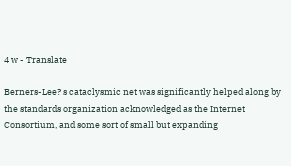4 w - Translate

Berners-Lee? s cataclysmic net was significantly helped along by the standards organization acknowledged as the Internet Consortium, and some sort of small but expanding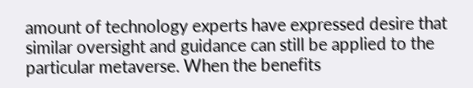amount of technology experts have expressed desire that similar oversight and guidance can still be applied to the particular metaverse. When the benefits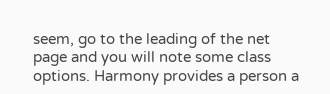seem, go to the leading of the net page and you will note some class options. Harmony provides a person a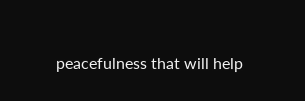peacefulness that will help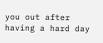you out after having a hard day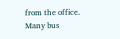from the office. Many bus